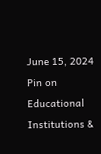June 15, 2024
Pin on Educational Institutions &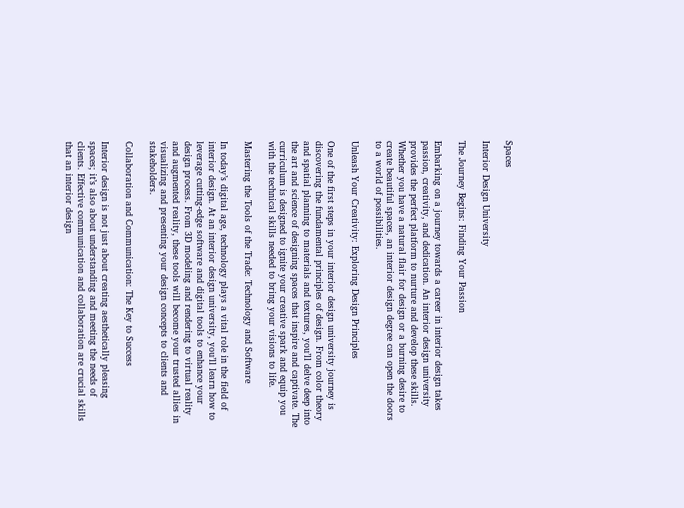Spaces

Interior Design University

The Journey Begins: Finding Your Passion

Embarking on a journey towards a career in interior design takes passion, creativity, and dedication. An interior design university provides the perfect platform to nurture and develop these skills. Whether you have a natural flair for design or a burning desire to create beautiful spaces, an interior design degree can open the doors to a world of possibilities.

Unleash Your Creativity: Exploring Design Principles

One of the first steps in your interior design university journey is discovering the fundamental principles of design. From color theory and spatial planning to materials and textures, you’ll delve deep into the art and science of designing spaces that inspire and captivate. The curriculum is designed to ignite your creative spark and equip you with the technical skills needed to bring your visions to life.

Mastering the Tools of the Trade: Technology and Software

In today’s digital age, technology plays a vital role in the field of interior design. At an interior design university, you’ll learn how to leverage cutting-edge software and digital tools to enhance your design process. From 3D modeling and rendering to virtual reality and augmented reality, these tools will become your trusted allies in visualizing and presenting your design concepts to clients and stakeholders.

Collaboration and Communication: The Key to Success

Interior design is not just about creating aesthetically pleasing spaces; it’s also about understanding and meeting the needs of clients. Effective communication and collaboration are crucial skills that an interior design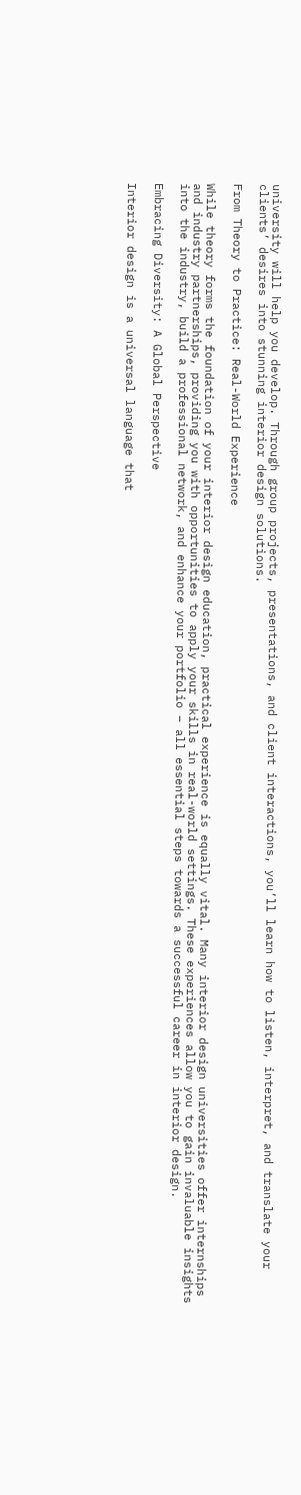university will help you develop. Through group projects, presentations, and client interactions, you’ll learn how to listen, interpret, and translate your clients’ desires into stunning interior design solutions.

From Theory to Practice: Real-World Experience

While theory forms the foundation of your interior design education, practical experience is equally vital. Many interior design universities offer internships and industry partnerships, providing you with opportunities to apply your skills in real-world settings. These experiences allow you to gain invaluable insights into the industry, build a professional network, and enhance your portfolio – all essential steps towards a successful career in interior design.

Embracing Diversity: A Global Perspective

Interior design is a universal language that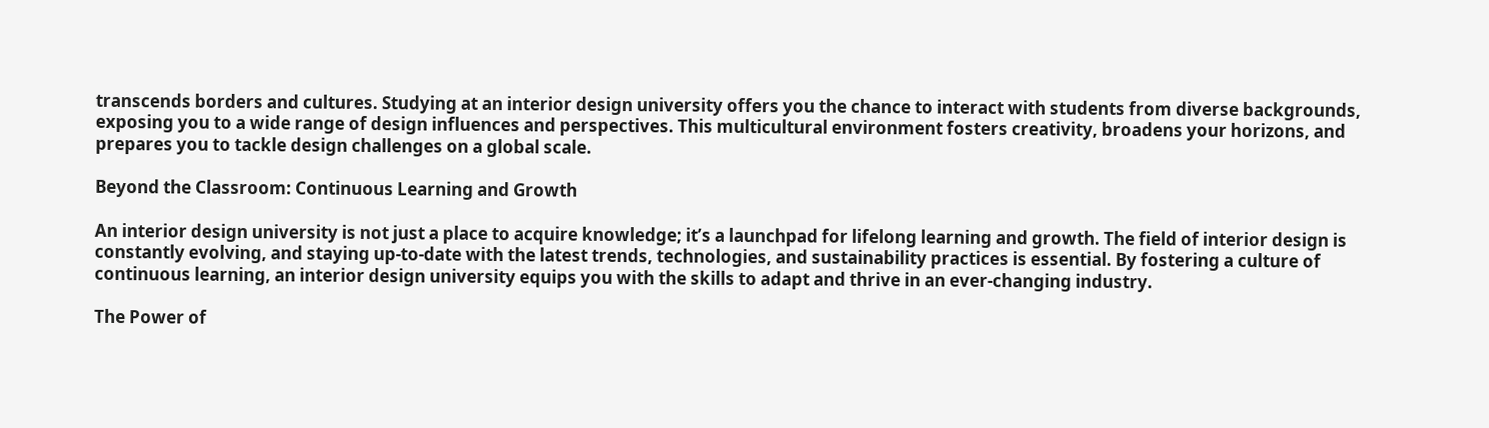transcends borders and cultures. Studying at an interior design university offers you the chance to interact with students from diverse backgrounds, exposing you to a wide range of design influences and perspectives. This multicultural environment fosters creativity, broadens your horizons, and prepares you to tackle design challenges on a global scale.

Beyond the Classroom: Continuous Learning and Growth

An interior design university is not just a place to acquire knowledge; it’s a launchpad for lifelong learning and growth. The field of interior design is constantly evolving, and staying up-to-date with the latest trends, technologies, and sustainability practices is essential. By fostering a culture of continuous learning, an interior design university equips you with the skills to adapt and thrive in an ever-changing industry.

The Power of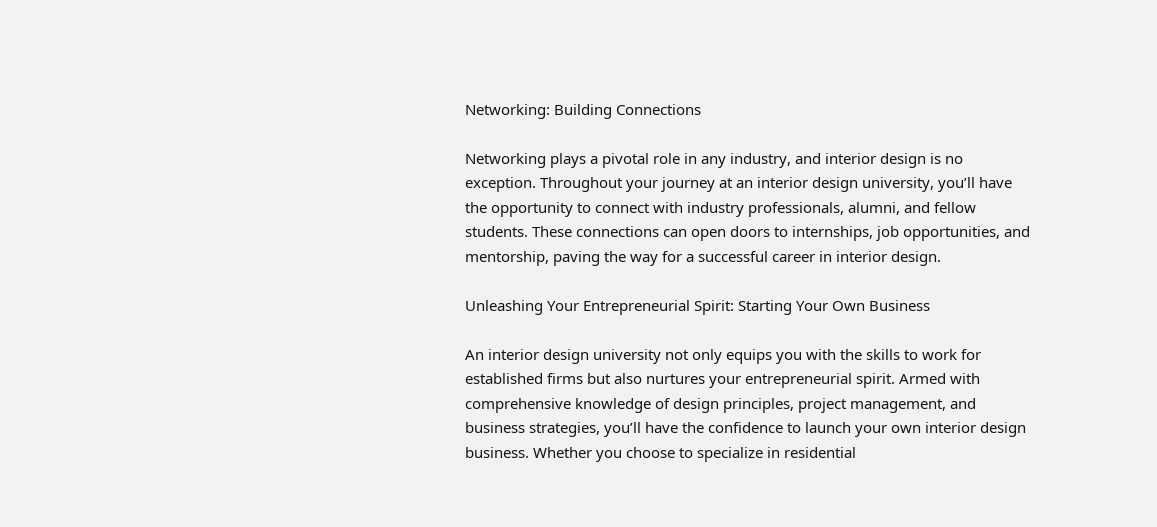Networking: Building Connections

Networking plays a pivotal role in any industry, and interior design is no exception. Throughout your journey at an interior design university, you’ll have the opportunity to connect with industry professionals, alumni, and fellow students. These connections can open doors to internships, job opportunities, and mentorship, paving the way for a successful career in interior design.

Unleashing Your Entrepreneurial Spirit: Starting Your Own Business

An interior design university not only equips you with the skills to work for established firms but also nurtures your entrepreneurial spirit. Armed with comprehensive knowledge of design principles, project management, and business strategies, you’ll have the confidence to launch your own interior design business. Whether you choose to specialize in residential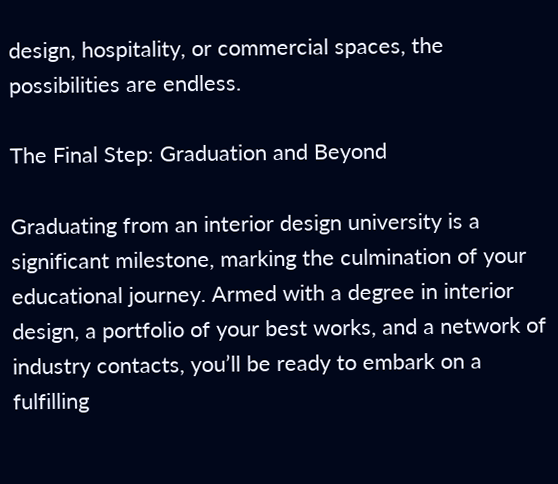design, hospitality, or commercial spaces, the possibilities are endless.

The Final Step: Graduation and Beyond

Graduating from an interior design university is a significant milestone, marking the culmination of your educational journey. Armed with a degree in interior design, a portfolio of your best works, and a network of industry contacts, you’ll be ready to embark on a fulfilling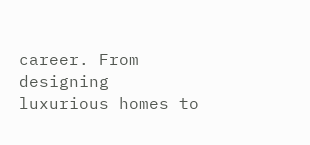career. From designing luxurious homes to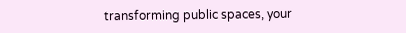transforming public spaces, your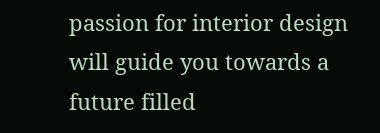passion for interior design will guide you towards a future filled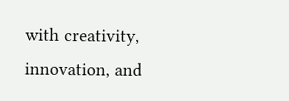with creativity, innovation, and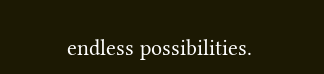endless possibilities.